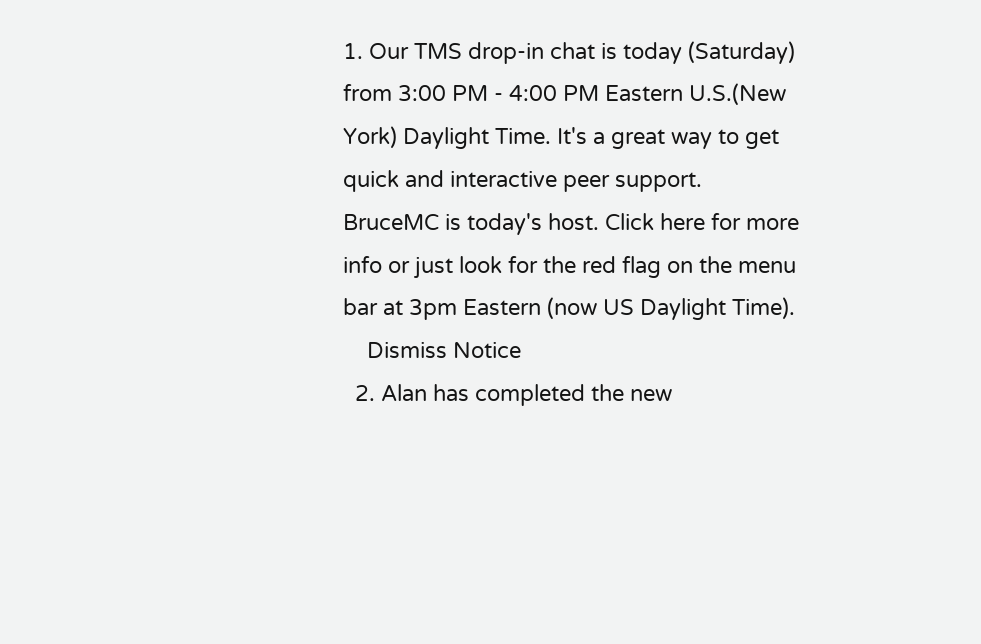1. Our TMS drop-in chat is today (Saturday) from 3:00 PM - 4:00 PM Eastern U.S.(New York) Daylight Time. It's a great way to get quick and interactive peer support. BruceMC is today's host. Click here for more info or just look for the red flag on the menu bar at 3pm Eastern (now US Daylight Time).
    Dismiss Notice
  2. Alan has completed the new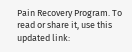Pain Recovery Program. To read or share it, use this updated link: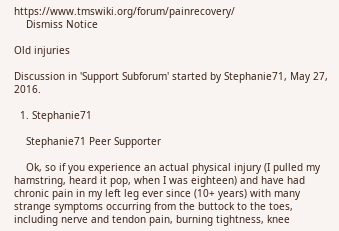https://www.tmswiki.org/forum/painrecovery/
    Dismiss Notice

Old injuries

Discussion in 'Support Subforum' started by Stephanie71, May 27, 2016.

  1. Stephanie71

    Stephanie71 Peer Supporter

    Ok, so if you experience an actual physical injury (I pulled my hamstring, heard it pop, when I was eighteen) and have had chronic pain in my left leg ever since (10+ years) with many strange symptoms occurring from the buttock to the toes, including nerve and tendon pain, burning tightness, knee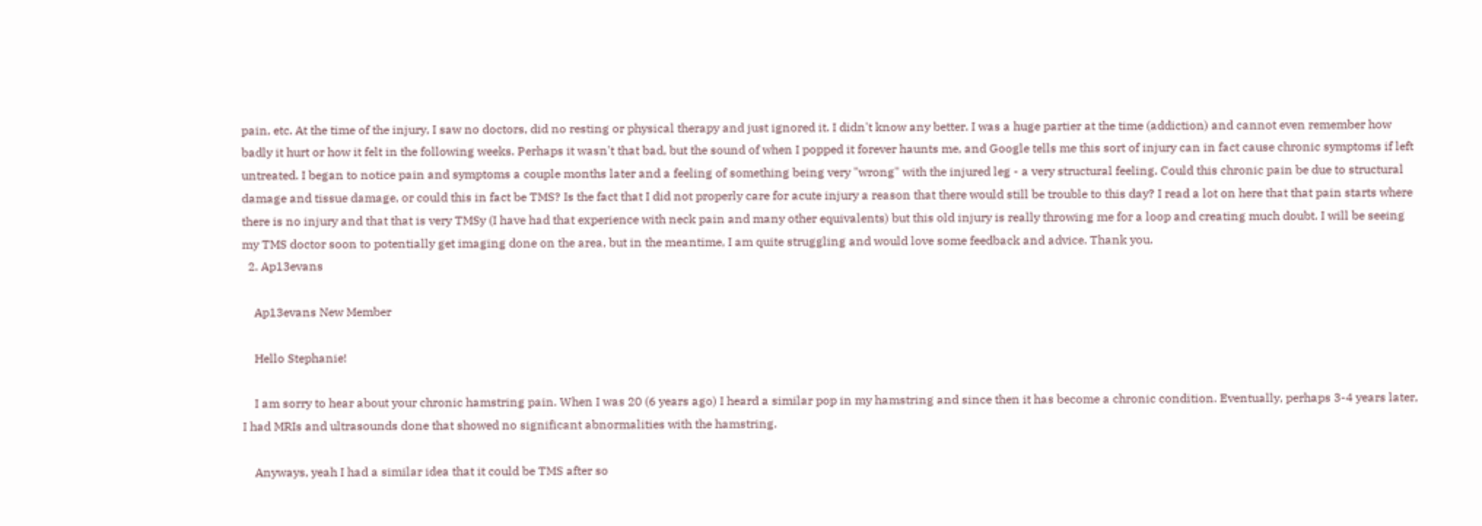pain, etc. At the time of the injury, I saw no doctors, did no resting or physical therapy and just ignored it. I didn't know any better. I was a huge partier at the time (addiction) and cannot even remember how badly it hurt or how it felt in the following weeks. Perhaps it wasn't that bad, but the sound of when I popped it forever haunts me, and Google tells me this sort of injury can in fact cause chronic symptoms if left untreated. I began to notice pain and symptoms a couple months later and a feeling of something being very "wrong" with the injured leg - a very structural feeling. Could this chronic pain be due to structural damage and tissue damage, or could this in fact be TMS? Is the fact that I did not properly care for acute injury a reason that there would still be trouble to this day? I read a lot on here that that pain starts where there is no injury and that that is very TMSy (I have had that experience with neck pain and many other equivalents) but this old injury is really throwing me for a loop and creating much doubt. I will be seeing my TMS doctor soon to potentially get imaging done on the area, but in the meantime, I am quite struggling and would love some feedback and advice. Thank you.
  2. Ap13evans

    Ap13evans New Member

    Hello Stephanie!

    I am sorry to hear about your chronic hamstring pain. When I was 20 (6 years ago) I heard a similar pop in my hamstring and since then it has become a chronic condition. Eventually, perhaps 3-4 years later, I had MRIs and ultrasounds done that showed no significant abnormalities with the hamstring.

    Anyways, yeah I had a similar idea that it could be TMS after so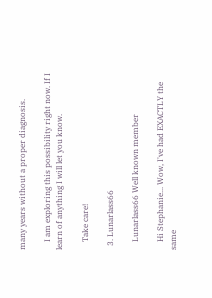many years without a proper diagnosis.

    I am exploring this possibility right now. If I learn of anything I will let you know.

    Take care!

  3. Lunarlass66

    Lunarlass66 Well known member

    Hi Stephanie... Wow, I've had EXACTLY the same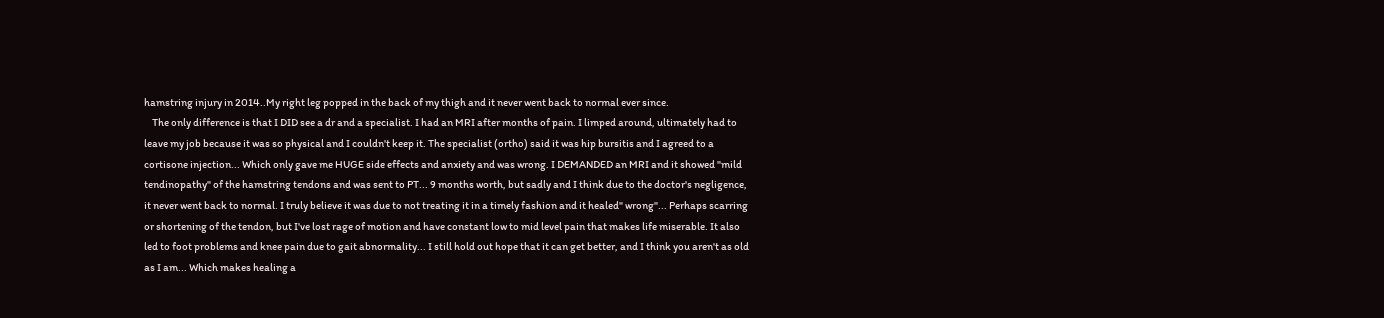hamstring injury in 2014..My right leg popped in the back of my thigh and it never went back to normal ever since.
    The only difference is that I DID see a dr and a specialist. I had an MRI after months of pain. I limped around, ultimately had to leave my job because it was so physical and I couldn't keep it. The specialist (ortho) said it was hip bursitis and I agreed to a cortisone injection... Which only gave me HUGE side effects and anxiety and was wrong. I DEMANDED an MRI and it showed "mild tendinopathy" of the hamstring tendons and was sent to PT... 9 months worth, but sadly and I think due to the doctor's negligence, it never went back to normal. I truly believe it was due to not treating it in a timely fashion and it healed" wrong"... Perhaps scarring or shortening of the tendon, but I've lost rage of motion and have constant low to mid level pain that makes life miserable. It also led to foot problems and knee pain due to gait abnormality... I still hold out hope that it can get better, and I think you aren't as old as I am... Which makes healing a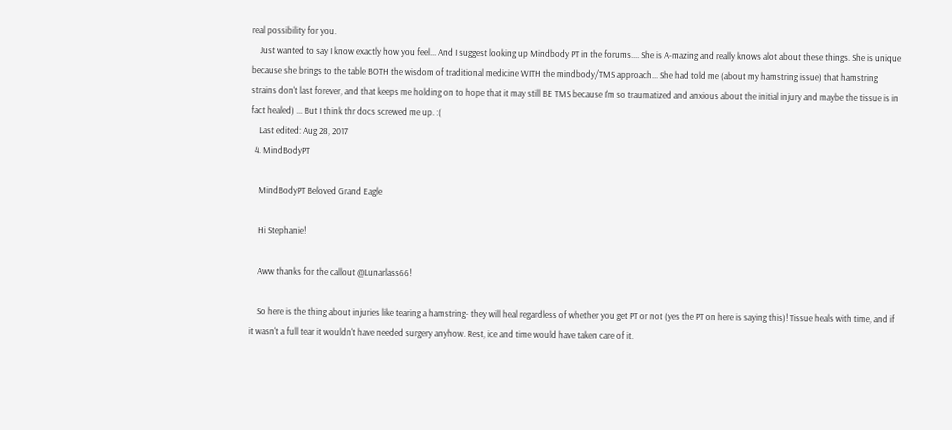real possibility for you.
    Just wanted to say I know exactly how you feel... And I suggest looking up Mindbody PT in the forums.... She is A-mazing and really knows alot about these things. She is unique because she brings to the table BOTH the wisdom of traditional medicine WITH the mindbody/TMS approach... She had told me (about my hamstring issue) that hamstring strains don't last forever, and that keeps me holding on to hope that it may still BE TMS because I'm so traumatized and anxious about the initial injury and maybe the tissue is in fact healed) ... But I think thr docs screwed me up. :(
    Last edited: Aug 28, 2017
  4. MindBodyPT

    MindBodyPT Beloved Grand Eagle

    Hi Stephanie!

    Aww thanks for the callout @Lunarlass66!

    So here is the thing about injuries like tearing a hamstring- they will heal regardless of whether you get PT or not (yes the PT on here is saying this)! Tissue heals with time, and if it wasn't a full tear it wouldn't have needed surgery anyhow. Rest, ice and time would have taken care of it.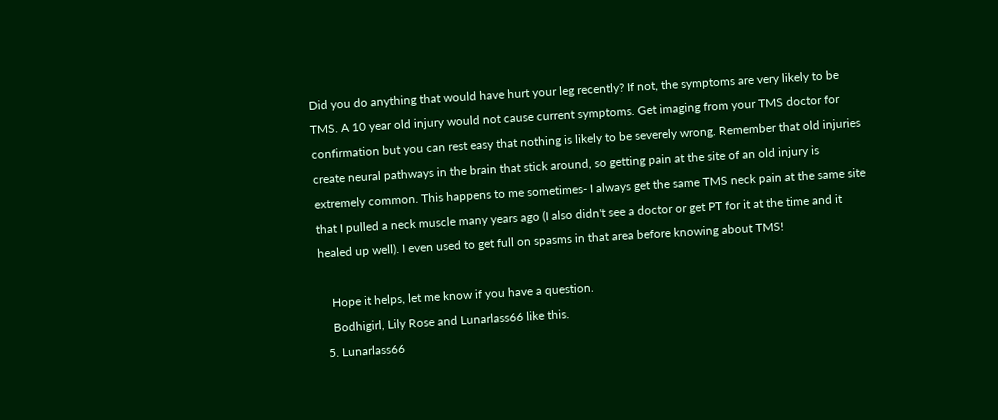Did you do anything that would have hurt your leg recently? If not, the symptoms are very likely to be TMS. A 10 year old injury would not cause current symptoms. Get imaging from your TMS doctor for confirmation but you can rest easy that nothing is likely to be severely wrong. Remember that old injuries create neural pathways in the brain that stick around, so getting pain at the site of an old injury is extremely common. This happens to me sometimes- I always get the same TMS neck pain at the same site that I pulled a neck muscle many years ago (I also didn't see a doctor or get PT for it at the time and it healed up well). I even used to get full on spasms in that area before knowing about TMS!

    Hope it helps, let me know if you have a question.
    Bodhigirl, Lily Rose and Lunarlass66 like this.
  5. Lunarlass66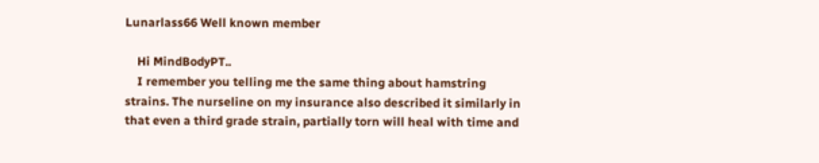Lunarlass66 Well known member

    Hi MindBodyPT..
    I remember you telling me the same thing about hamstring strains. The nurseline on my insurance also described it similarly in that even a third grade strain, partially torn will heal with time and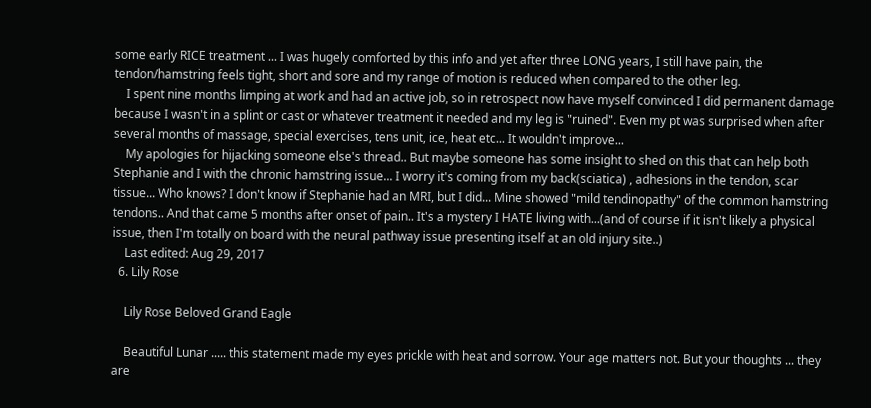some early RICE treatment ... I was hugely comforted by this info and yet after three LONG years, I still have pain, the tendon/hamstring feels tight, short and sore and my range of motion is reduced when compared to the other leg.
    I spent nine months limping at work and had an active job, so in retrospect now have myself convinced I did permanent damage because I wasn't in a splint or cast or whatever treatment it needed and my leg is "ruined". Even my pt was surprised when after several months of massage, special exercises, tens unit, ice, heat etc... It wouldn't improve...
    My apologies for hijacking someone else's thread.. But maybe someone has some insight to shed on this that can help both Stephanie and I with the chronic hamstring issue... I worry it's coming from my back(sciatica) , adhesions in the tendon, scar tissue... Who knows? I don't know if Stephanie had an MRI, but I did... Mine showed "mild tendinopathy" of the common hamstring tendons.. And that came 5 months after onset of pain.. It's a mystery I HATE living with...(and of course if it isn't likely a physical issue, then I'm totally on board with the neural pathway issue presenting itself at an old injury site..)
    Last edited: Aug 29, 2017
  6. Lily Rose

    Lily Rose Beloved Grand Eagle

    Beautiful Lunar ..... this statement made my eyes prickle with heat and sorrow. Your age matters not. But your thoughts ... they are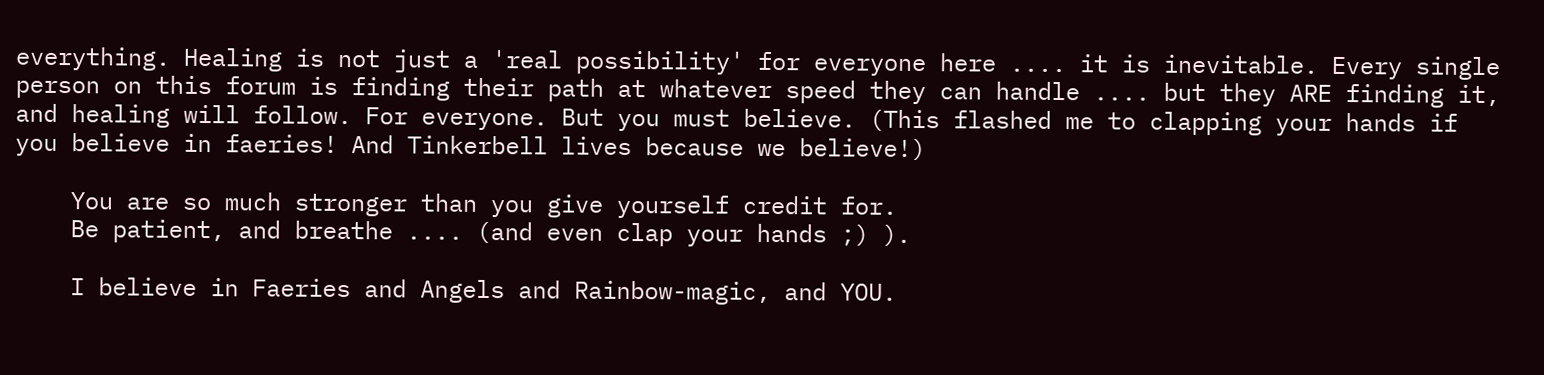everything. Healing is not just a 'real possibility' for everyone here .... it is inevitable. Every single person on this forum is finding their path at whatever speed they can handle .... but they ARE finding it, and healing will follow. For everyone. But you must believe. (This flashed me to clapping your hands if you believe in faeries! And Tinkerbell lives because we believe!)

    You are so much stronger than you give yourself credit for.
    Be patient, and breathe .... (and even clap your hands ;) ).

    I believe in Faeries and Angels and Rainbow-magic, and YOU.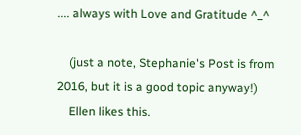.... always with Love and Gratitude ^_^

    (just a note, Stephanie's Post is from 2016, but it is a good topic anyway!)
    Ellen likes this.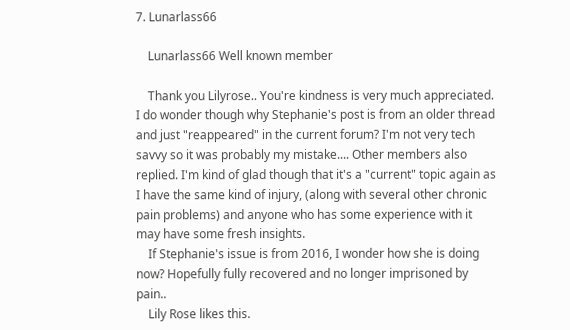7. Lunarlass66

    Lunarlass66 Well known member

    Thank you Lilyrose.. You're kindness is very much appreciated. I do wonder though why Stephanie's post is from an older thread and just "reappeared" in the current forum? I'm not very tech savvy so it was probably my mistake.... Other members also replied. I'm kind of glad though that it's a "current" topic again as I have the same kind of injury, (along with several other chronic pain problems) and anyone who has some experience with it may have some fresh insights.
    If Stephanie's issue is from 2016, I wonder how she is doing now? Hopefully fully recovered and no longer imprisoned by pain..
    Lily Rose likes this.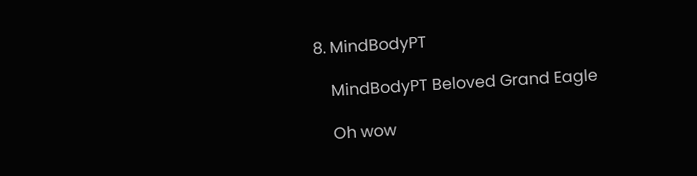8. MindBodyPT

    MindBodyPT Beloved Grand Eagle

    Oh wow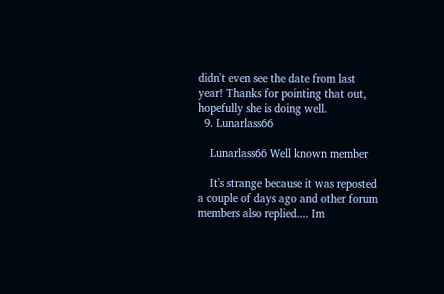didn't even see the date from last year! Thanks for pointing that out, hopefully she is doing well.
  9. Lunarlass66

    Lunarlass66 Well known member

    It's strange because it was reposted a couple of days ago and other forum members also replied.... Im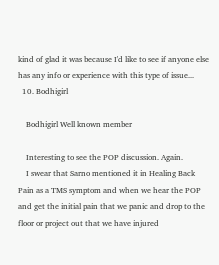kind of glad it was because I'd like to see if anyone else has any info or experience with this type of issue...
  10. Bodhigirl

    Bodhigirl Well known member

    Interesting to see the POP discussion. Again.
    I swear that Sarno mentioned it in Healing Back Pain as a TMS symptom and when we hear the POP and get the initial pain that we panic and drop to the floor or project out that we have injured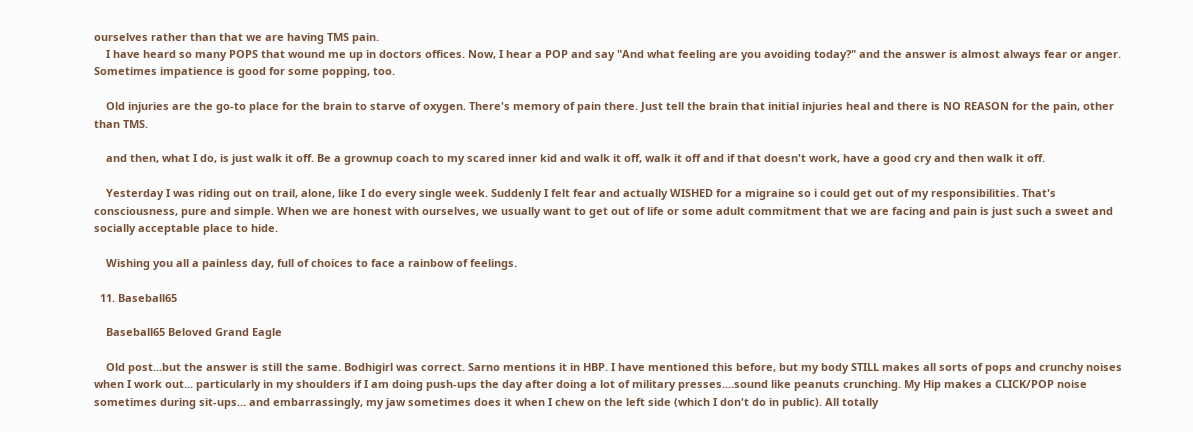ourselves rather than that we are having TMS pain.
    I have heard so many POPS that wound me up in doctors offices. Now, I hear a POP and say "And what feeling are you avoiding today?" and the answer is almost always fear or anger. Sometimes impatience is good for some popping, too.

    Old injuries are the go-to place for the brain to starve of oxygen. There's memory of pain there. Just tell the brain that initial injuries heal and there is NO REASON for the pain, other than TMS.

    and then, what I do, is just walk it off. Be a grownup coach to my scared inner kid and walk it off, walk it off and if that doesn't work, have a good cry and then walk it off.

    Yesterday I was riding out on trail, alone, like I do every single week. Suddenly I felt fear and actually WISHED for a migraine so i could get out of my responsibilities. That's consciousness, pure and simple. When we are honest with ourselves, we usually want to get out of life or some adult commitment that we are facing and pain is just such a sweet and socially acceptable place to hide.

    Wishing you all a painless day, full of choices to face a rainbow of feelings.

  11. Baseball65

    Baseball65 Beloved Grand Eagle

    Old post...but the answer is still the same. Bodhigirl was correct. Sarno mentions it in HBP. I have mentioned this before, but my body STILL makes all sorts of pops and crunchy noises when I work out... particularly in my shoulders if I am doing push-ups the day after doing a lot of military presses....sound like peanuts crunching. My Hip makes a CLICK/POP noise sometimes during sit-ups... and embarrassingly, my jaw sometimes does it when I chew on the left side (which I don't do in public). All totally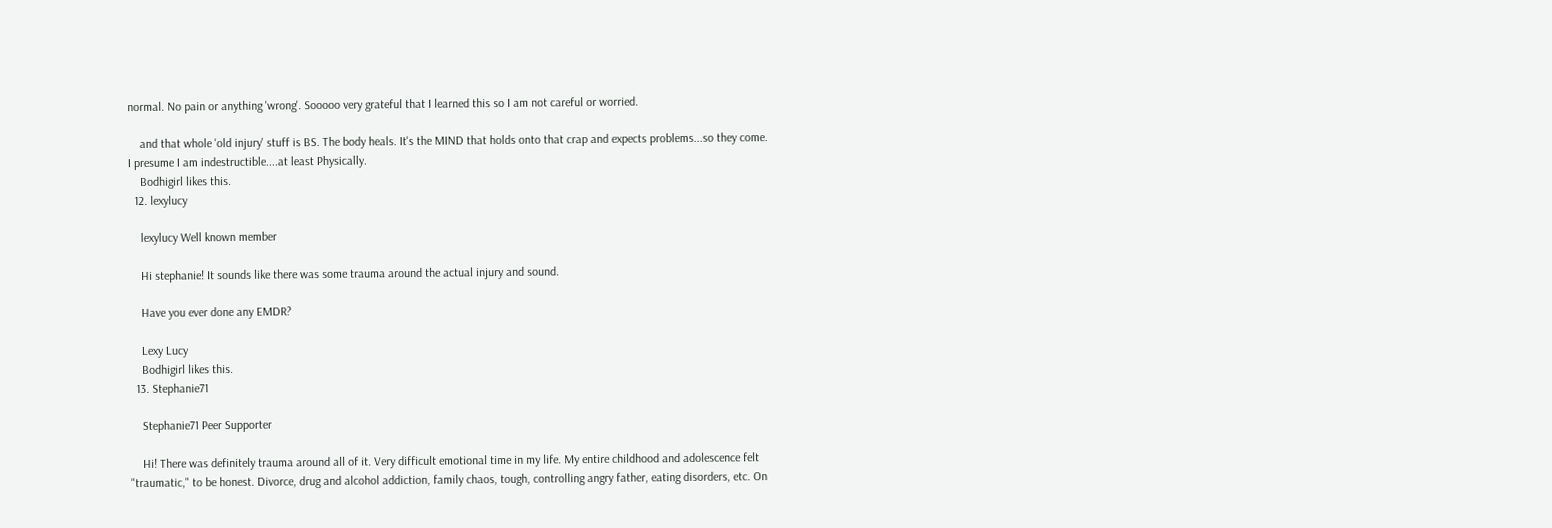normal. No pain or anything 'wrong'. Sooooo very grateful that I learned this so I am not careful or worried.

    and that whole 'old injury' stuff is BS. The body heals. It's the MIND that holds onto that crap and expects problems...so they come. I presume I am indestructible....at least Physically.
    Bodhigirl likes this.
  12. lexylucy

    lexylucy Well known member

    Hi stephanie! It sounds like there was some trauma around the actual injury and sound.

    Have you ever done any EMDR?

    Lexy Lucy
    Bodhigirl likes this.
  13. Stephanie71

    Stephanie71 Peer Supporter

    Hi! There was definitely trauma around all of it. Very difficult emotional time in my life. My entire childhood and adolescence felt "traumatic," to be honest. Divorce, drug and alcohol addiction, family chaos, tough, controlling angry father, eating disorders, etc. On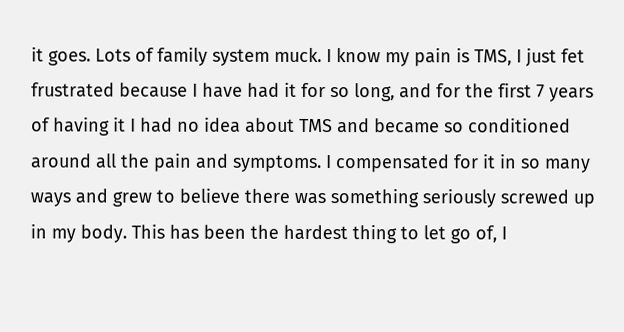it goes. Lots of family system muck. I know my pain is TMS, I just fet frustrated because I have had it for so long, and for the first 7 years of having it I had no idea about TMS and became so conditioned around all the pain and symptoms. I compensated for it in so many ways and grew to believe there was something seriously screwed up in my body. This has been the hardest thing to let go of, I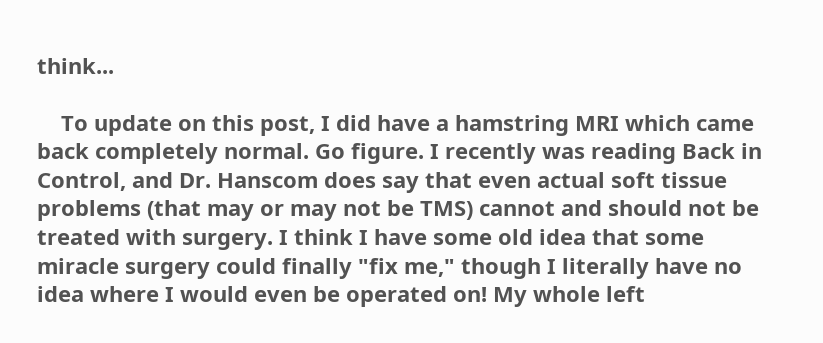think...

    To update on this post, I did have a hamstring MRI which came back completely normal. Go figure. I recently was reading Back in Control, and Dr. Hanscom does say that even actual soft tissue problems (that may or may not be TMS) cannot and should not be treated with surgery. I think I have some old idea that some miracle surgery could finally "fix me," though I literally have no idea where I would even be operated on! My whole left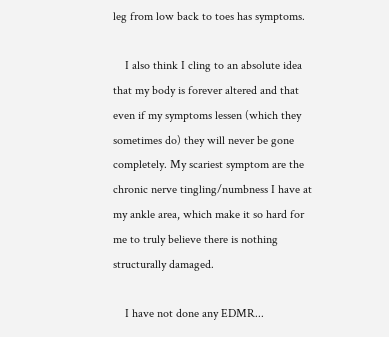leg from low back to toes has symptoms.

    I also think I cling to an absolute idea that my body is forever altered and that even if my symptoms lessen (which they sometimes do) they will never be gone completely. My scariest symptom are the chronic nerve tingling/numbness I have at my ankle area, which make it so hard for me to truly believe there is nothing structurally damaged.

    I have not done any EDMR...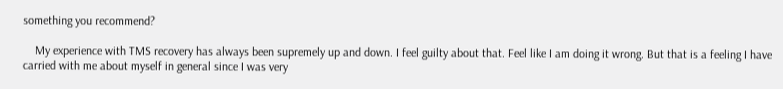something you recommend?

    My experience with TMS recovery has always been supremely up and down. I feel guilty about that. Feel like I am doing it wrong. But that is a feeling I have carried with me about myself in general since I was very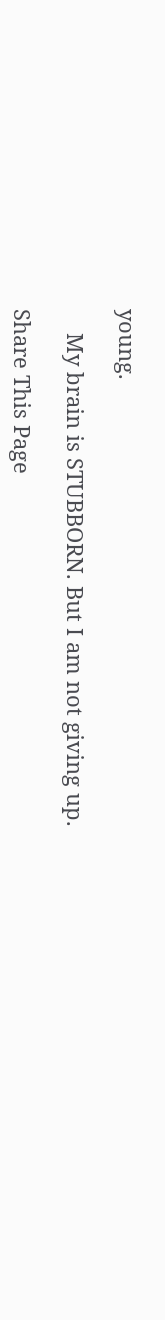young.

    My brain is STUBBORN. But I am not giving up.

Share This Page